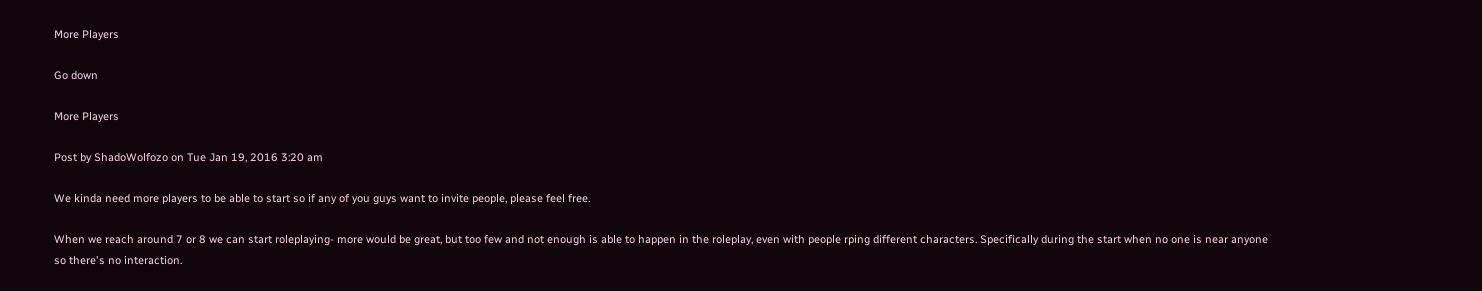More Players

Go down

More Players

Post by ShadoWolfozo on Tue Jan 19, 2016 3:20 am

We kinda need more players to be able to start so if any of you guys want to invite people, please feel free.

When we reach around 7 or 8 we can start roleplaying- more would be great, but too few and not enough is able to happen in the roleplay, even with people rping different characters. Specifically during the start when no one is near anyone so there's no interaction.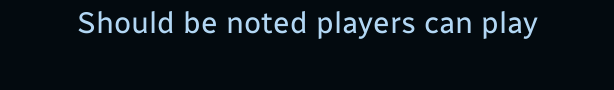Should be noted players can play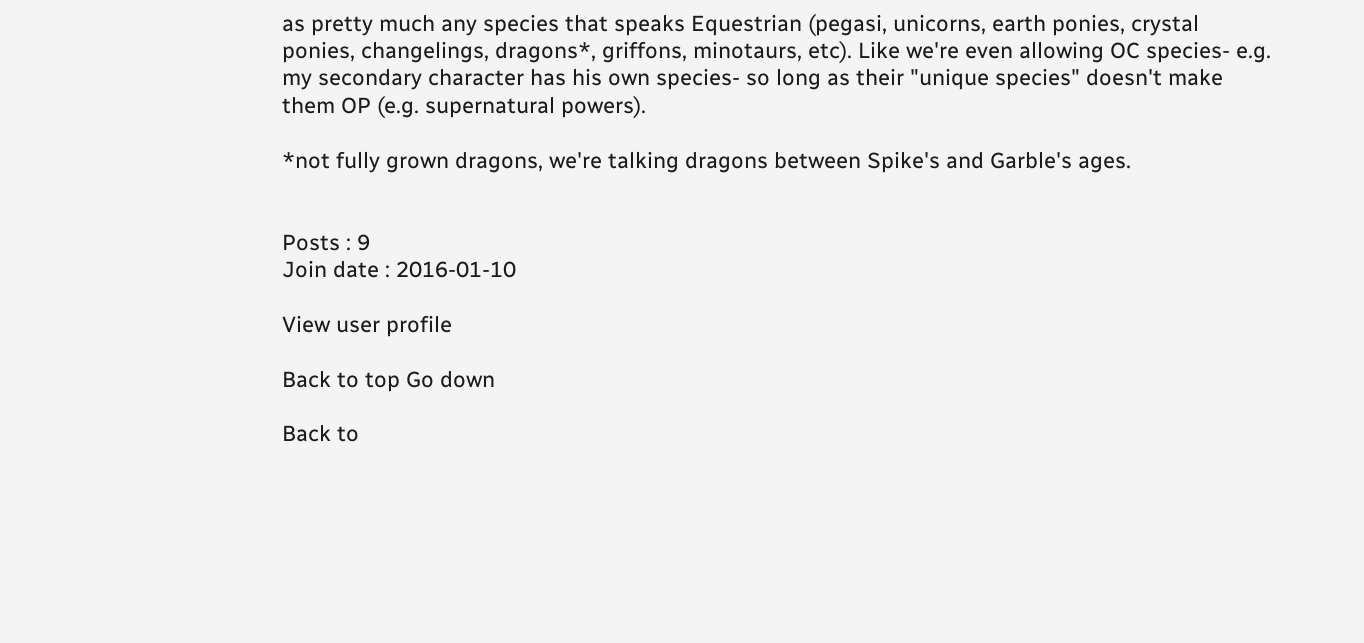as pretty much any species that speaks Equestrian (pegasi, unicorns, earth ponies, crystal ponies, changelings, dragons*, griffons, minotaurs, etc). Like we're even allowing OC species- e.g. my secondary character has his own species- so long as their "unique species" doesn't make them OP (e.g. supernatural powers).

*not fully grown dragons, we're talking dragons between Spike's and Garble's ages.


Posts : 9
Join date : 2016-01-10

View user profile

Back to top Go down

Back to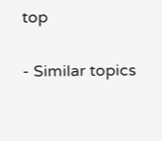top

- Similar topics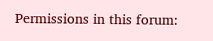Permissions in this forum: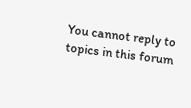You cannot reply to topics in this forum